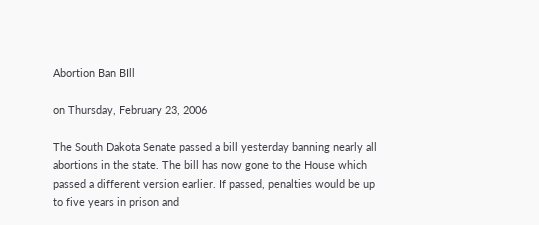Abortion Ban BIll

on Thursday, February 23, 2006

The South Dakota Senate passed a bill yesterday banning nearly all abortions in the state. The bill has now gone to the House which passed a different version earlier. If passed, penalties would be up to five years in prison and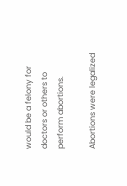would be a felony for doctors or others to perform abortions.

Abortions were legalized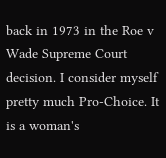back in 1973 in the Roe v Wade Supreme Court decision. I consider myself pretty much Pro-Choice. It is a woman's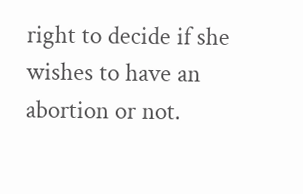right to decide if she wishes to have an abortion or not.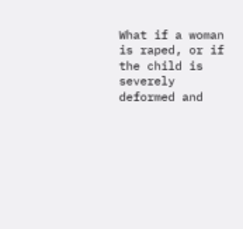What if a woman is raped, or if the child is severely deformed and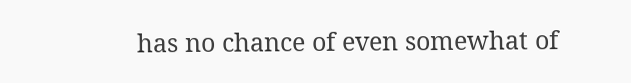has no chance of even somewhat of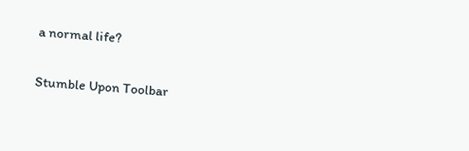a normal life?

Stumble Upon Toolbar